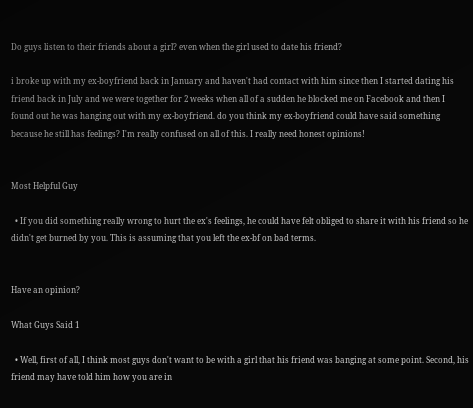Do guys listen to their friends about a girl? even when the girl used to date his friend?

i broke up with my ex-boyfriend back in January and haven't had contact with him since then I started dating his friend back in July and we were together for 2 weeks when all of a sudden he blocked me on Facebook and then I found out he was hanging out with my ex-boyfriend. do you think my ex-boyfriend could have said something because he still has feelings? I'm really confused on all of this. I really need honest opinions!


Most Helpful Guy

  • If you did something really wrong to hurt the ex's feelings, he could have felt obliged to share it with his friend so he didn't get burned by you. This is assuming that you left the ex-bf on bad terms.


Have an opinion?

What Guys Said 1

  • Well, first of all, I think most guys don't want to be with a girl that his friend was banging at some point. Second, his friend may have told him how you are in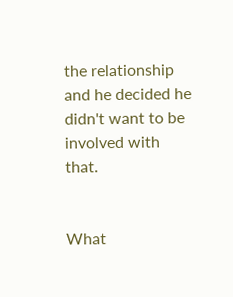the relationship and he decided he didn't want to be involved with that.


What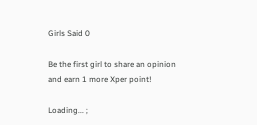Girls Said 0

Be the first girl to share an opinion
and earn 1 more Xper point!

Loading... ;